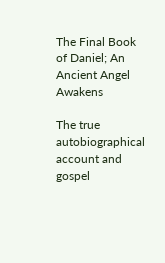The Final Book of Daniel; An Ancient Angel Awakens

The true autobiographical account and gospel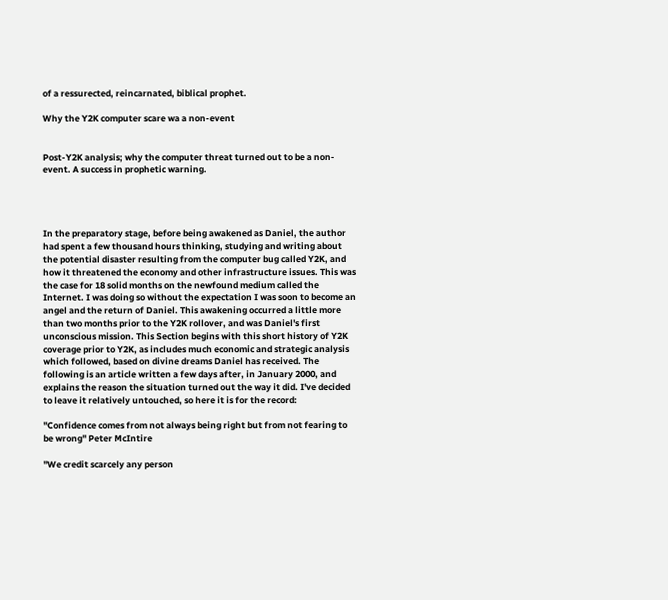of a ressurected, reincarnated, biblical prophet.

Why the Y2K computer scare wa a non-event


Post-Y2K analysis; why the computer threat turned out to be a non-event. A success in prophetic warning.




In the preparatory stage, before being awakened as Daniel, the author had spent a few thousand hours thinking, studying and writing about the potential disaster resulting from the computer bug called Y2K, and how it threatened the economy and other infrastructure issues. This was the case for 18 solid months on the newfound medium called the Internet. I was doing so without the expectation I was soon to become an angel and the return of Daniel. This awakening occurred a little more than two months prior to the Y2K rollover, and was Daniel's first unconscious mission. This Section begins with this short history of Y2K coverage prior to Y2K, as includes much economic and strategic analysis which followed, based on divine dreams Daniel has received. The following is an article written a few days after, in January 2000, and explains the reason the situation turned out the way it did. I've decided to leave it relatively untouched, so here it is for the record:

"Confidence comes from not always being right but from not fearing to be wrong" Peter McIntire

"We credit scarcely any person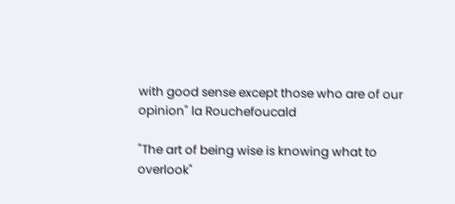with good sense except those who are of our opinion" la Rouchefoucald

"The art of being wise is knowing what to overlook"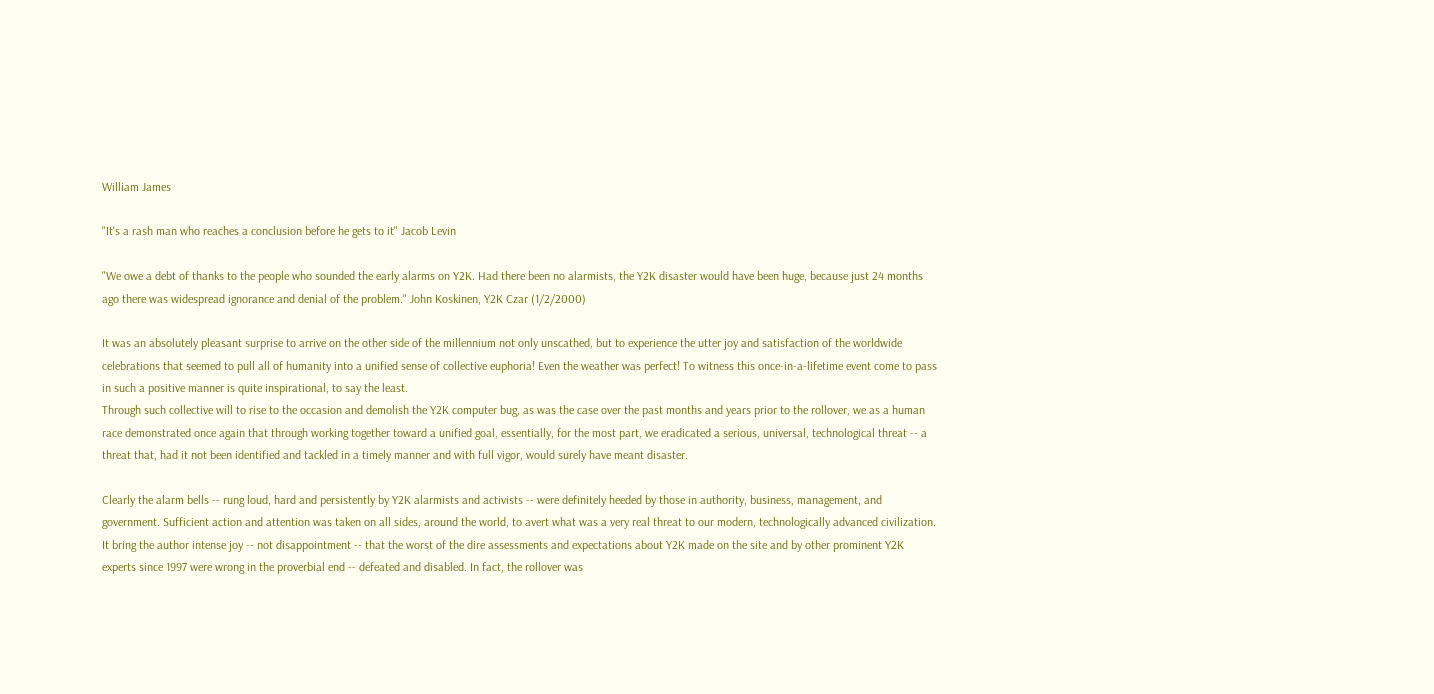William James

"It's a rash man who reaches a conclusion before he gets to it" Jacob Levin

"We owe a debt of thanks to the people who sounded the early alarms on Y2K. Had there been no alarmists, the Y2K disaster would have been huge, because just 24 months ago there was widespread ignorance and denial of the problem." John Koskinen, Y2K Czar (1/2/2000)

It was an absolutely pleasant surprise to arrive on the other side of the millennium not only unscathed, but to experience the utter joy and satisfaction of the worldwide celebrations that seemed to pull all of humanity into a unified sense of collective euphoria! Even the weather was perfect! To witness this once-in-a-lifetime event come to pass in such a positive manner is quite inspirational, to say the least.
Through such collective will to rise to the occasion and demolish the Y2K computer bug, as was the case over the past months and years prior to the rollover, we as a human race demonstrated once again that through working together toward a unified goal, essentially, for the most part, we eradicated a serious, universal, technological threat -- a threat that, had it not been identified and tackled in a timely manner and with full vigor, would surely have meant disaster.

Clearly the alarm bells -- rung loud, hard and persistently by Y2K alarmists and activists -- were definitely heeded by those in authority, business, management, and government. Sufficient action and attention was taken on all sides, around the world, to avert what was a very real threat to our modern, technologically advanced civilization.
It bring the author intense joy -- not disappointment -- that the worst of the dire assessments and expectations about Y2K made on the site and by other prominent Y2K experts since 1997 were wrong in the proverbial end -- defeated and disabled. In fact, the rollover was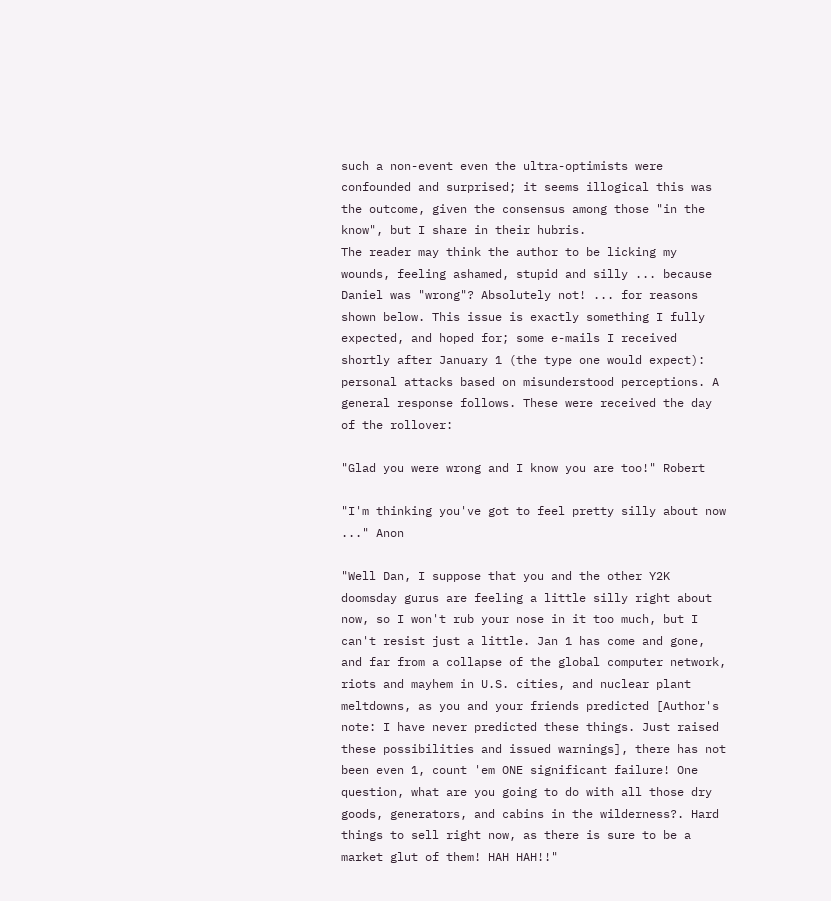such a non-event even the ultra-optimists were confounded and surprised; it seems illogical this was the outcome, given the consensus among those "in the know", but I share in their hubris.
The reader may think the author to be licking my wounds, feeling ashamed, stupid and silly ... because Daniel was "wrong"? Absolutely not! ... for reasons shown below. This issue is exactly something I fully expected, and hoped for; some e-mails I received shortly after January 1 (the type one would expect): personal attacks based on misunderstood perceptions. A general response follows. These were received the day of the rollover:

"Glad you were wrong and I know you are too!" Robert

"I'm thinking you've got to feel pretty silly about now ..." Anon

"Well Dan, I suppose that you and the other Y2K doomsday gurus are feeling a little silly right about now, so I won't rub your nose in it too much, but I can't resist just a little. Jan 1 has come and gone, and far from a collapse of the global computer network, riots and mayhem in U.S. cities, and nuclear plant meltdowns, as you and your friends predicted [Author's note: I have never predicted these things. Just raised these possibilities and issued warnings], there has not been even 1, count 'em ONE significant failure! One question, what are you going to do with all those dry goods, generators, and cabins in the wilderness?. Hard things to sell right now, as there is sure to be a market glut of them! HAH HAH!!"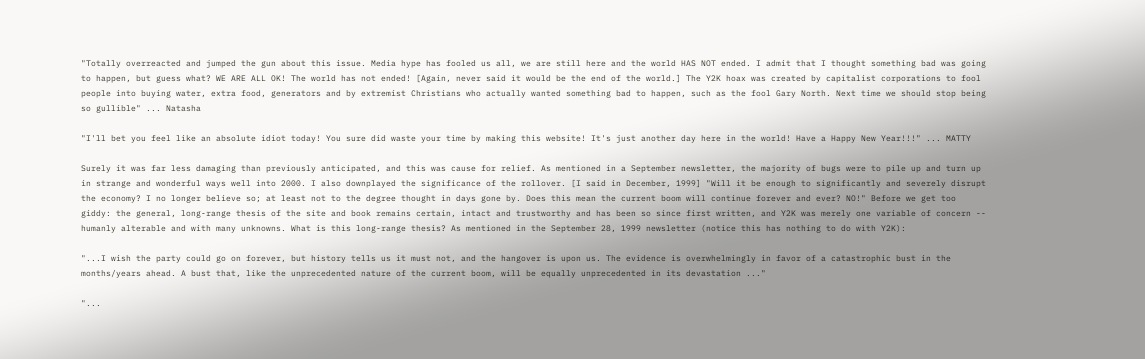"Totally overreacted and jumped the gun about this issue. Media hype has fooled us all, we are still here and the world HAS NOT ended. I admit that I thought something bad was going to happen, but guess what? WE ARE ALL OK! The world has not ended! [Again, never said it would be the end of the world.] The Y2K hoax was created by capitalist corporations to fool people into buying water, extra food, generators and by extremist Christians who actually wanted something bad to happen, such as the fool Gary North. Next time we should stop being so gullible" ... Natasha

"I'll bet you feel like an absolute idiot today! You sure did waste your time by making this website! It's just another day here in the world! Have a Happy New Year!!!" ... MATTY

Surely it was far less damaging than previously anticipated, and this was cause for relief. As mentioned in a September newsletter, the majority of bugs were to pile up and turn up in strange and wonderful ways well into 2000. I also downplayed the significance of the rollover. [I said in December, 1999] "Will it be enough to significantly and severely disrupt the economy? I no longer believe so; at least not to the degree thought in days gone by. Does this mean the current boom will continue forever and ever? NO!" Before we get too giddy: the general, long-range thesis of the site and book remains certain, intact and trustworthy and has been so since first written, and Y2K was merely one variable of concern -- humanly alterable and with many unknowns. What is this long-range thesis? As mentioned in the September 28, 1999 newsletter (notice this has nothing to do with Y2K):

"...I wish the party could go on forever, but history tells us it must not, and the hangover is upon us. The evidence is overwhelmingly in favor of a catastrophic bust in the months/years ahead. A bust that, like the unprecedented nature of the current boom, will be equally unprecedented in its devastation ..."

"...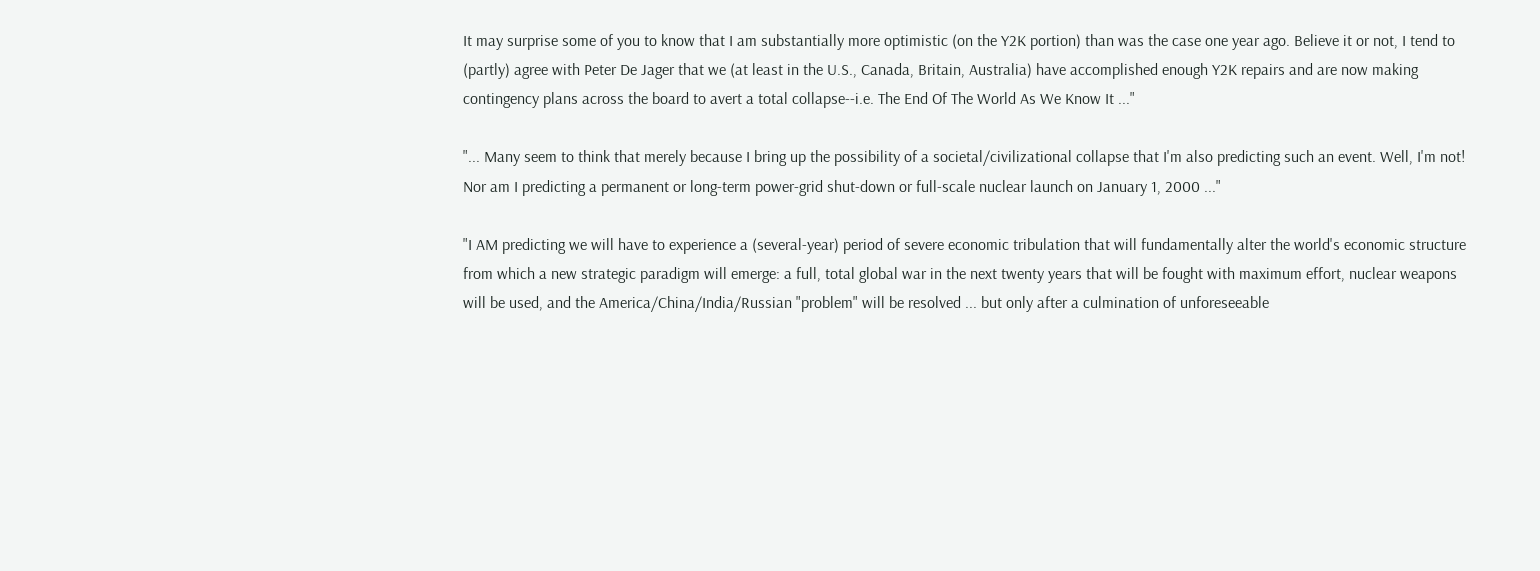It may surprise some of you to know that I am substantially more optimistic (on the Y2K portion) than was the case one year ago. Believe it or not, I tend to (partly) agree with Peter De Jager that we (at least in the U.S., Canada, Britain, Australia) have accomplished enough Y2K repairs and are now making contingency plans across the board to avert a total collapse--i.e. The End Of The World As We Know It ..."

"... Many seem to think that merely because I bring up the possibility of a societal/civilizational collapse that I'm also predicting such an event. Well, I'm not! Nor am I predicting a permanent or long-term power-grid shut-down or full-scale nuclear launch on January 1, 2000 ..."

"I AM predicting we will have to experience a (several-year) period of severe economic tribulation that will fundamentally alter the world's economic structure from which a new strategic paradigm will emerge: a full, total global war in the next twenty years that will be fought with maximum effort, nuclear weapons will be used, and the America/China/India/Russian "problem" will be resolved ... but only after a culmination of unforeseeable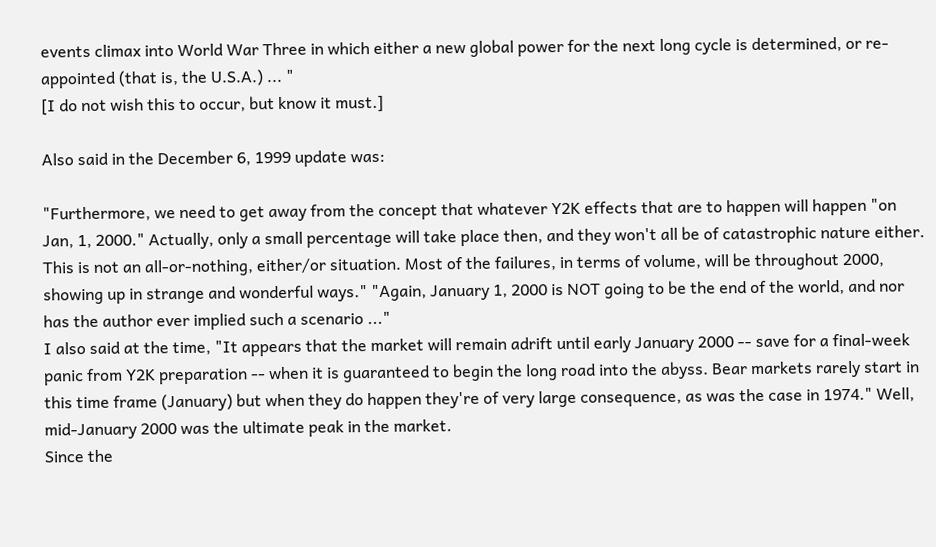events climax into World War Three in which either a new global power for the next long cycle is determined, or re-appointed (that is, the U.S.A.) ... "
[I do not wish this to occur, but know it must.]

Also said in the December 6, 1999 update was:

"Furthermore, we need to get away from the concept that whatever Y2K effects that are to happen will happen "on Jan, 1, 2000." Actually, only a small percentage will take place then, and they won't all be of catastrophic nature either. This is not an all-or-nothing, either/or situation. Most of the failures, in terms of volume, will be throughout 2000, showing up in strange and wonderful ways." "Again, January 1, 2000 is NOT going to be the end of the world, and nor has the author ever implied such a scenario ..."
I also said at the time, "It appears that the market will remain adrift until early January 2000 -- save for a final-week panic from Y2K preparation -- when it is guaranteed to begin the long road into the abyss. Bear markets rarely start in this time frame (January) but when they do happen they're of very large consequence, as was the case in 1974." Well, mid-January 2000 was the ultimate peak in the market.
Since the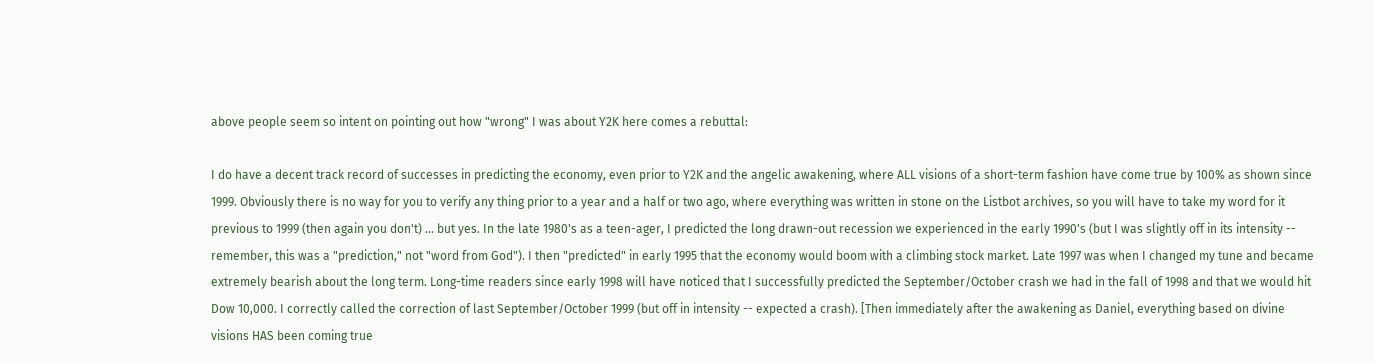above people seem so intent on pointing out how "wrong" I was about Y2K here comes a rebuttal:

I do have a decent track record of successes in predicting the economy, even prior to Y2K and the angelic awakening, where ALL visions of a short-term fashion have come true by 100% as shown since 1999. Obviously there is no way for you to verify any thing prior to a year and a half or two ago, where everything was written in stone on the Listbot archives, so you will have to take my word for it previous to 1999 (then again you don't) ... but yes. In the late 1980's as a teen-ager, I predicted the long drawn-out recession we experienced in the early 1990's (but I was slightly off in its intensity -- remember, this was a "prediction," not "word from God"). I then "predicted" in early 1995 that the economy would boom with a climbing stock market. Late 1997 was when I changed my tune and became extremely bearish about the long term. Long-time readers since early 1998 will have noticed that I successfully predicted the September/October crash we had in the fall of 1998 and that we would hit Dow 10,000. I correctly called the correction of last September/October 1999 (but off in intensity -- expected a crash). [Then immediately after the awakening as Daniel, everything based on divine visions HAS been coming true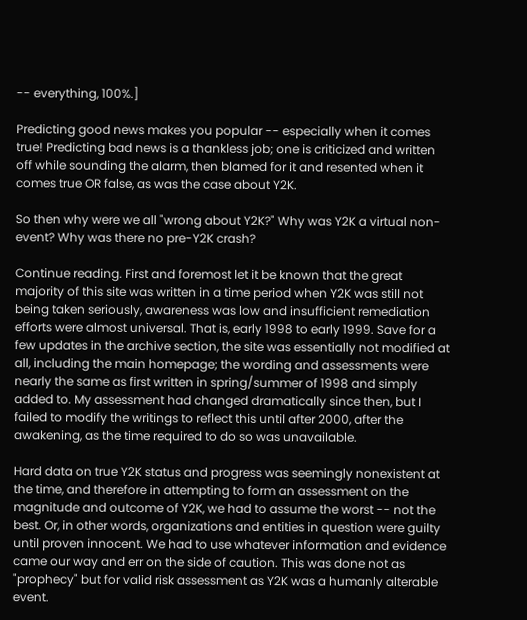-- everything, 100%.]

Predicting good news makes you popular -- especially when it comes true! Predicting bad news is a thankless job; one is criticized and written off while sounding the alarm, then blamed for it and resented when it comes true OR false, as was the case about Y2K.

So then why were we all "wrong about Y2K?" Why was Y2K a virtual non-event? Why was there no pre-Y2K crash?

Continue reading. First and foremost let it be known that the great majority of this site was written in a time period when Y2K was still not being taken seriously, awareness was low and insufficient remediation efforts were almost universal. That is, early 1998 to early 1999. Save for a few updates in the archive section, the site was essentially not modified at all, including the main homepage; the wording and assessments were nearly the same as first written in spring/summer of 1998 and simply added to. My assessment had changed dramatically since then, but I failed to modify the writings to reflect this until after 2000, after the awakening, as the time required to do so was unavailable.

Hard data on true Y2K status and progress was seemingly nonexistent at the time, and therefore in attempting to form an assessment on the magnitude and outcome of Y2K, we had to assume the worst -- not the best. Or, in other words, organizations and entities in question were guilty until proven innocent. We had to use whatever information and evidence came our way and err on the side of caution. This was done not as "prophecy" but for valid risk assessment as Y2K was a humanly alterable event.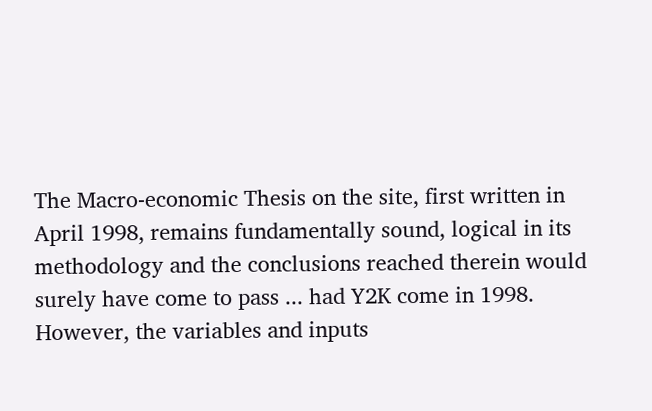The Macro-economic Thesis on the site, first written in April 1998, remains fundamentally sound, logical in its methodology and the conclusions reached therein would surely have come to pass ... had Y2K come in 1998. However, the variables and inputs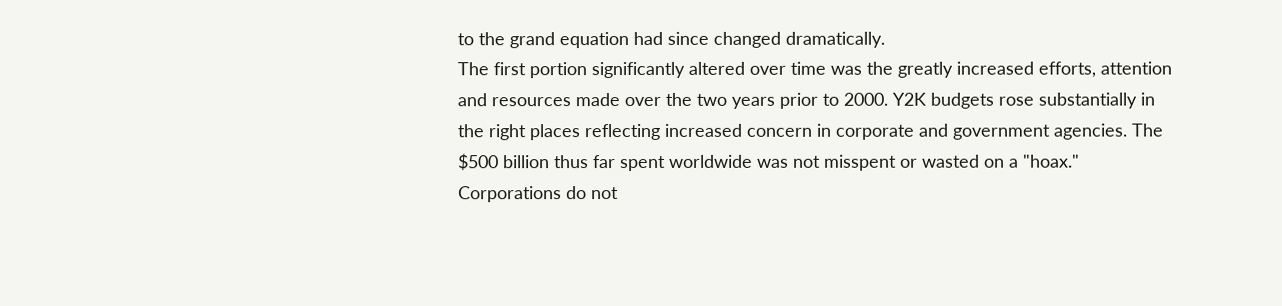to the grand equation had since changed dramatically.
The first portion significantly altered over time was the greatly increased efforts, attention and resources made over the two years prior to 2000. Y2K budgets rose substantially in the right places reflecting increased concern in corporate and government agencies. The $500 billion thus far spent worldwide was not misspent or wasted on a "hoax." Corporations do not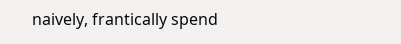naively, frantically spend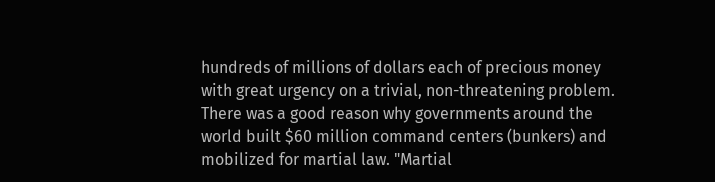hundreds of millions of dollars each of precious money with great urgency on a trivial, non-threatening problem. There was a good reason why governments around the world built $60 million command centers (bunkers) and mobilized for martial law. "Martial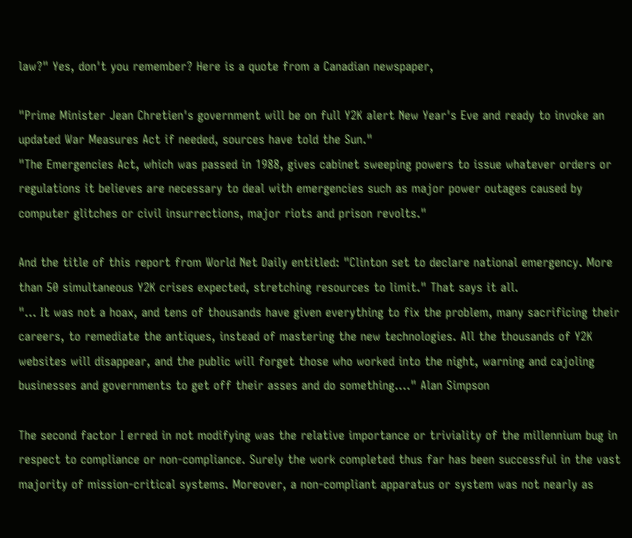law?" Yes, don't you remember? Here is a quote from a Canadian newspaper,

"Prime Minister Jean Chretien's government will be on full Y2K alert New Year's Eve and ready to invoke an updated War Measures Act if needed, sources have told the Sun."
"The Emergencies Act, which was passed in 1988, gives cabinet sweeping powers to issue whatever orders or regulations it believes are necessary to deal with emergencies such as major power outages caused by computer glitches or civil insurrections, major riots and prison revolts."

And the title of this report from World Net Daily entitled: "Clinton set to declare national emergency. More than 50 simultaneous Y2K crises expected, stretching resources to limit." That says it all.
"... It was not a hoax, and tens of thousands have given everything to fix the problem, many sacrificing their careers, to remediate the antiques, instead of mastering the new technologies. All the thousands of Y2K websites will disappear, and the public will forget those who worked into the night, warning and cajoling businesses and governments to get off their asses and do something...." Alan Simpson

The second factor I erred in not modifying was the relative importance or triviality of the millennium bug in respect to compliance or non-compliance. Surely the work completed thus far has been successful in the vast majority of mission-critical systems. Moreover, a non-compliant apparatus or system was not nearly as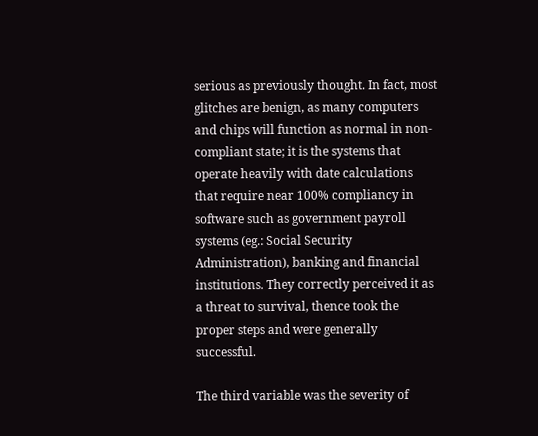serious as previously thought. In fact, most glitches are benign, as many computers and chips will function as normal in non-compliant state; it is the systems that operate heavily with date calculations that require near 100% compliancy in software such as government payroll systems (eg.: Social Security Administration), banking and financial institutions. They correctly perceived it as a threat to survival, thence took the proper steps and were generally successful.

The third variable was the severity of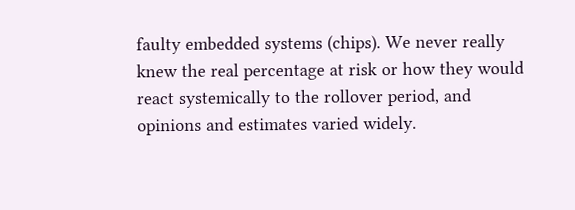faulty embedded systems (chips). We never really knew the real percentage at risk or how they would react systemically to the rollover period, and opinions and estimates varied widely.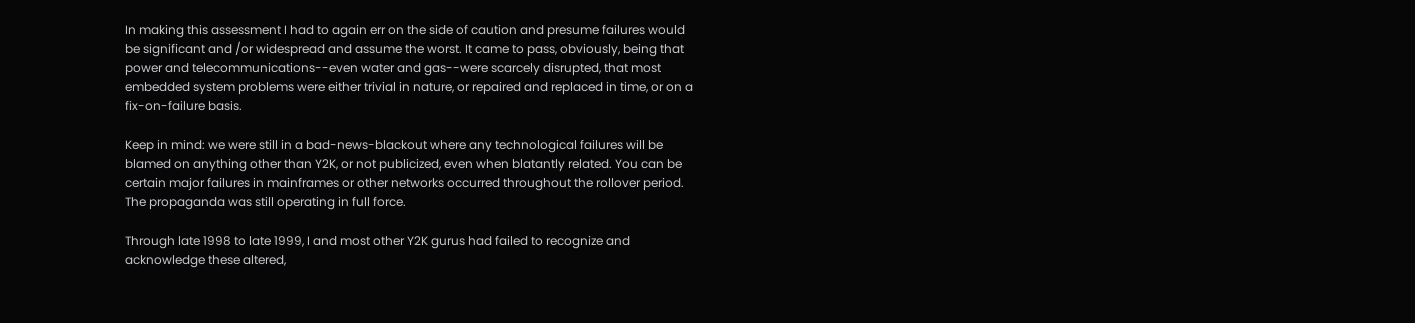In making this assessment I had to again err on the side of caution and presume failures would be significant and /or widespread and assume the worst. It came to pass, obviously, being that power and telecommunications--even water and gas--were scarcely disrupted, that most embedded system problems were either trivial in nature, or repaired and replaced in time, or on a fix-on-failure basis.

Keep in mind: we were still in a bad-news-blackout where any technological failures will be blamed on anything other than Y2K, or not publicized, even when blatantly related. You can be certain major failures in mainframes or other networks occurred throughout the rollover period. The propaganda was still operating in full force.

Through late 1998 to late 1999, I and most other Y2K gurus had failed to recognize and acknowledge these altered,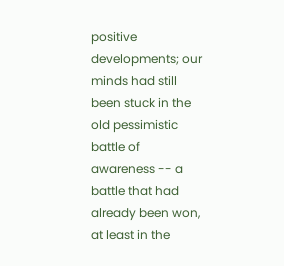positive developments; our minds had still been stuck in the old pessimistic battle of awareness -- a battle that had already been won, at least in the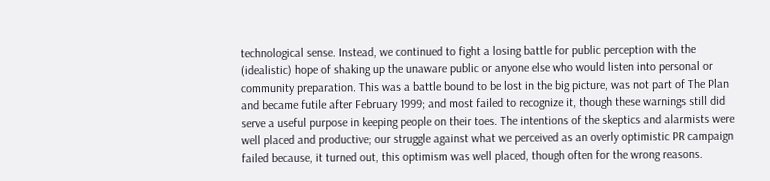technological sense. Instead, we continued to fight a losing battle for public perception with the (idealistic) hope of shaking up the unaware public or anyone else who would listen into personal or community preparation. This was a battle bound to be lost in the big picture, was not part of The Plan and became futile after February 1999; and most failed to recognize it, though these warnings still did serve a useful purpose in keeping people on their toes. The intentions of the skeptics and alarmists were well placed and productive; our struggle against what we perceived as an overly optimistic PR campaign failed because, it turned out, this optimism was well placed, though often for the wrong reasons.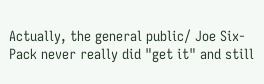Actually, the general public/ Joe Six-Pack never really did "get it" and still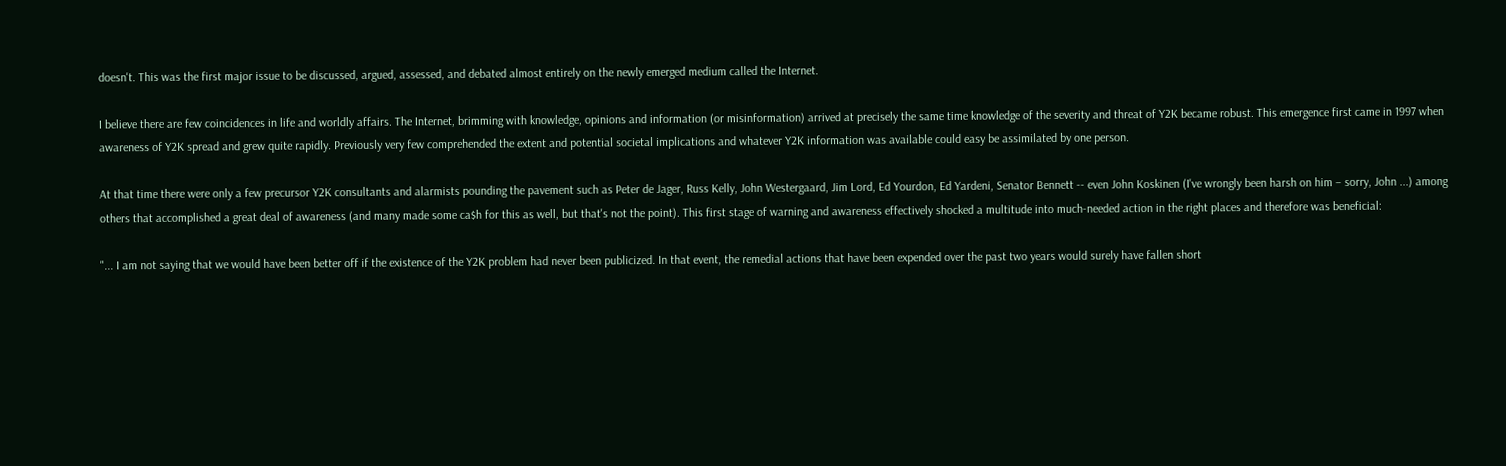doesn't. This was the first major issue to be discussed, argued, assessed, and debated almost entirely on the newly emerged medium called the Internet.

I believe there are few coincidences in life and worldly affairs. The Internet, brimming with knowledge, opinions and information (or misinformation) arrived at precisely the same time knowledge of the severity and threat of Y2K became robust. This emergence first came in 1997 when awareness of Y2K spread and grew quite rapidly. Previously very few comprehended the extent and potential societal implications and whatever Y2K information was available could easy be assimilated by one person.

At that time there were only a few precursor Y2K consultants and alarmists pounding the pavement such as Peter de Jager, Russ Kelly, John Westergaard, Jim Lord, Ed Yourdon, Ed Yardeni, Senator Bennett -- even John Koskinen (I've wrongly been harsh on him – sorry, John ...) among others that accomplished a great deal of awareness (and many made some ca$h for this as well, but that's not the point). This first stage of warning and awareness effectively shocked a multitude into much-needed action in the right places and therefore was beneficial:

"... I am not saying that we would have been better off if the existence of the Y2K problem had never been publicized. In that event, the remedial actions that have been expended over the past two years would surely have fallen short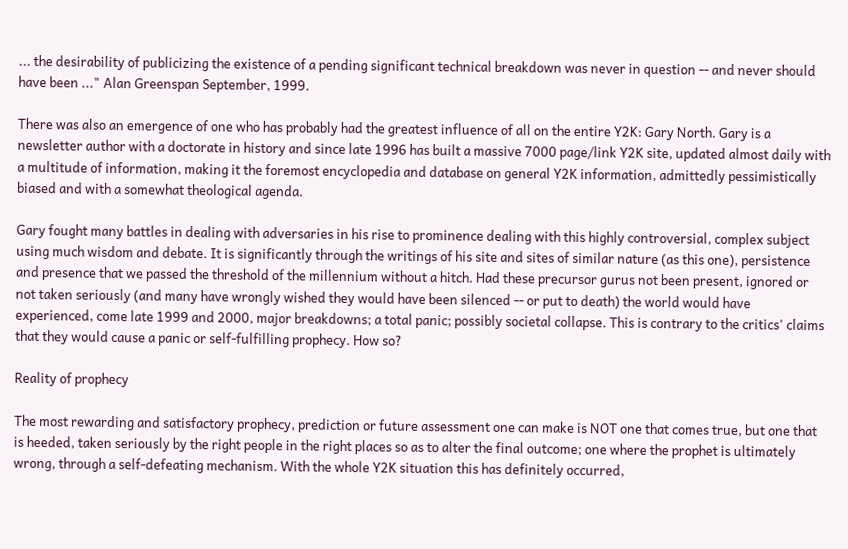... the desirability of publicizing the existence of a pending significant technical breakdown was never in question -- and never should have been ..." Alan Greenspan September, 1999.

There was also an emergence of one who has probably had the greatest influence of all on the entire Y2K: Gary North. Gary is a newsletter author with a doctorate in history and since late 1996 has built a massive 7000 page/link Y2K site, updated almost daily with a multitude of information, making it the foremost encyclopedia and database on general Y2K information, admittedly pessimistically biased and with a somewhat theological agenda.

Gary fought many battles in dealing with adversaries in his rise to prominence dealing with this highly controversial, complex subject using much wisdom and debate. It is significantly through the writings of his site and sites of similar nature (as this one), persistence and presence that we passed the threshold of the millennium without a hitch. Had these precursor gurus not been present, ignored or not taken seriously (and many have wrongly wished they would have been silenced -- or put to death) the world would have experienced, come late 1999 and 2000, major breakdowns; a total panic; possibly societal collapse. This is contrary to the critics' claims that they would cause a panic or self-fulfilling prophecy. How so?

Reality of prophecy

The most rewarding and satisfactory prophecy, prediction or future assessment one can make is NOT one that comes true, but one that is heeded, taken seriously by the right people in the right places so as to alter the final outcome; one where the prophet is ultimately wrong, through a self-defeating mechanism. With the whole Y2K situation this has definitely occurred,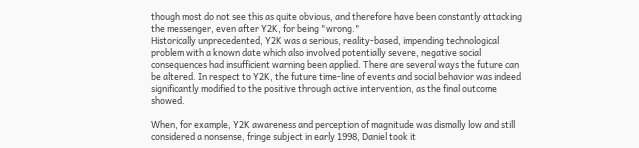though most do not see this as quite obvious, and therefore have been constantly attacking the messenger, even after Y2K, for being "wrong."
Historically unprecedented, Y2K was a serious, reality-based, impending technological problem with a known date which also involved potentially severe, negative social consequences had insufficient warning been applied. There are several ways the future can be altered. In respect to Y2K, the future time-line of events and social behavior was indeed significantly modified to the positive through active intervention, as the final outcome showed.

When, for example, Y2K awareness and perception of magnitude was dismally low and still considered a nonsense, fringe subject in early 1998, Daniel took it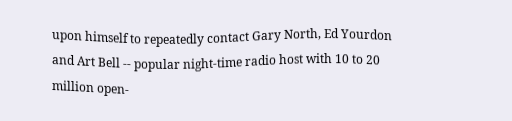upon himself to repeatedly contact Gary North, Ed Yourdon and Art Bell -- popular night-time radio host with 10 to 20 million open-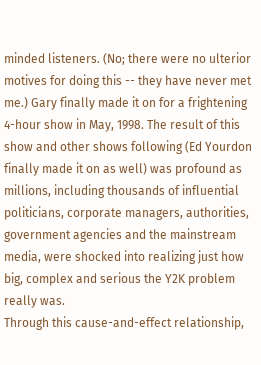minded listeners. (No; there were no ulterior motives for doing this -- they have never met me.) Gary finally made it on for a frightening 4-hour show in May, 1998. The result of this show and other shows following (Ed Yourdon finally made it on as well) was profound as millions, including thousands of influential politicians, corporate managers, authorities, government agencies and the mainstream media, were shocked into realizing just how big, complex and serious the Y2K problem really was.
Through this cause-and-effect relationship,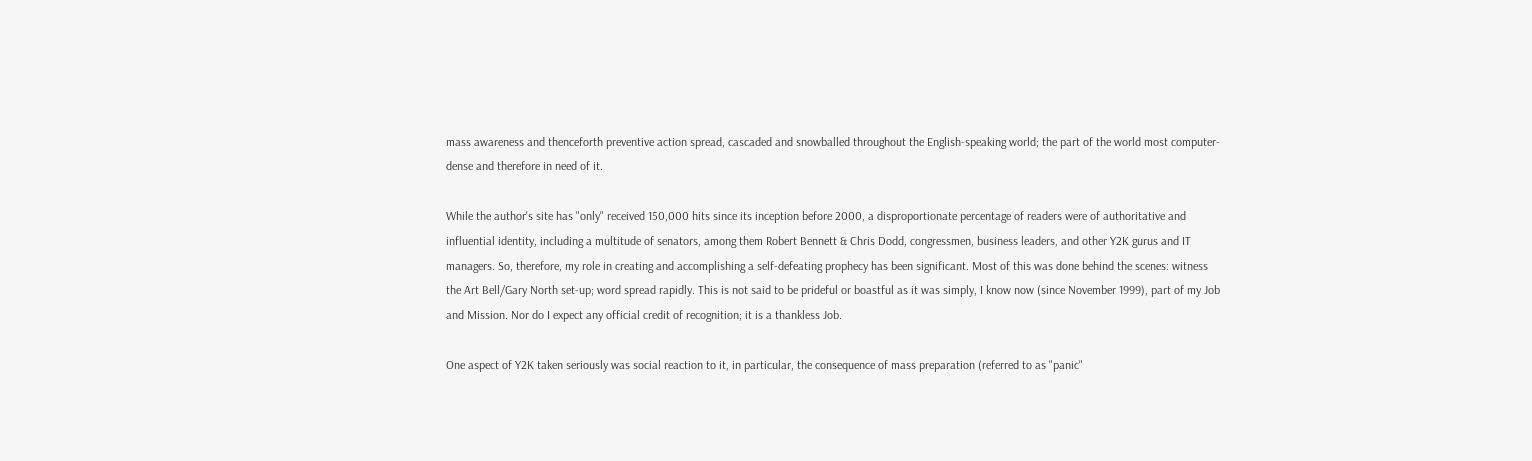mass awareness and thenceforth preventive action spread, cascaded and snowballed throughout the English-speaking world; the part of the world most computer-dense and therefore in need of it.

While the author's site has "only" received 150,000 hits since its inception before 2000, a disproportionate percentage of readers were of authoritative and influential identity, including a multitude of senators, among them Robert Bennett & Chris Dodd, congressmen, business leaders, and other Y2K gurus and IT managers. So, therefore, my role in creating and accomplishing a self-defeating prophecy has been significant. Most of this was done behind the scenes: witness the Art Bell/Gary North set-up; word spread rapidly. This is not said to be prideful or boastful as it was simply, I know now (since November 1999), part of my Job and Mission. Nor do I expect any official credit of recognition; it is a thankless Job.

One aspect of Y2K taken seriously was social reaction to it, in particular, the consequence of mass preparation (referred to as "panic"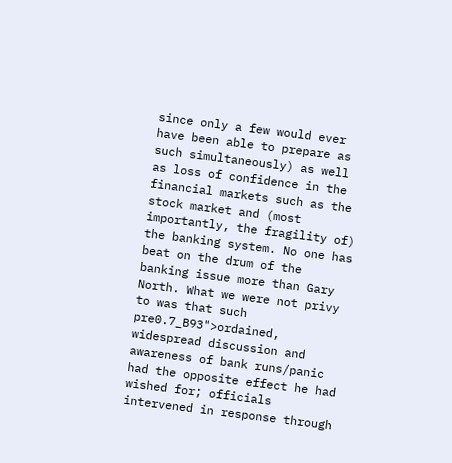since only a few would ever have been able to prepare as such simultaneously) as well as loss of confidence in the financial markets such as the stock market and (most importantly, the fragility of) the banking system. No one has beat on the drum of the banking issue more than Gary North. What we were not privy to was that such pre0.7_B93">ordained, widespread discussion and awareness of bank runs/panic had the opposite effect he had wished for; officials intervened in response through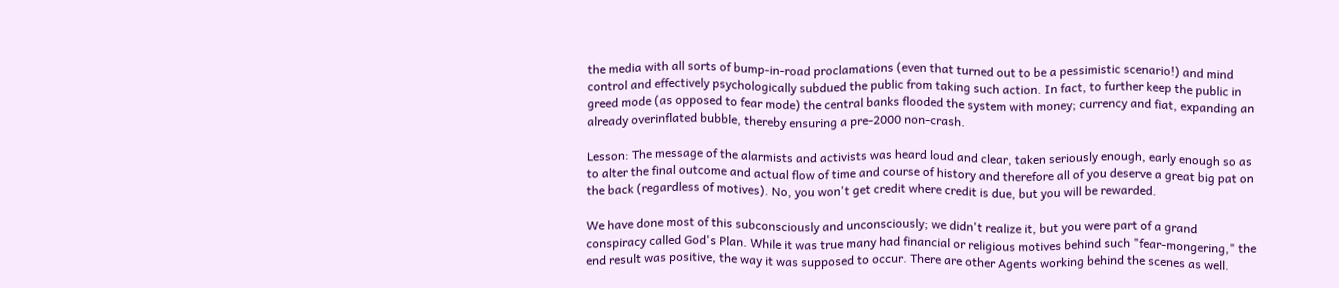the media with all sorts of bump-in-road proclamations (even that turned out to be a pessimistic scenario!) and mind control and effectively psychologically subdued the public from taking such action. In fact, to further keep the public in greed mode (as opposed to fear mode) the central banks flooded the system with money; currency and fiat, expanding an already overinflated bubble, thereby ensuring a pre-2000 non-crash.

Lesson: The message of the alarmists and activists was heard loud and clear, taken seriously enough, early enough so as to alter the final outcome and actual flow of time and course of history and therefore all of you deserve a great big pat on the back (regardless of motives). No, you won't get credit where credit is due, but you will be rewarded.

We have done most of this subconsciously and unconsciously; we didn't realize it, but you were part of a grand conspiracy called God's Plan. While it was true many had financial or religious motives behind such "fear-mongering," the end result was positive, the way it was supposed to occur. There are other Agents working behind the scenes as well.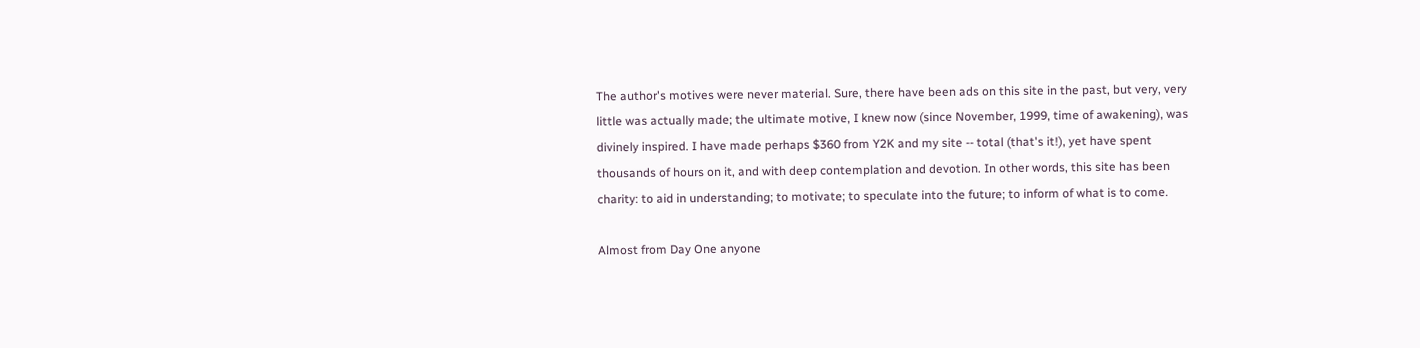The author's motives were never material. Sure, there have been ads on this site in the past, but very, very little was actually made; the ultimate motive, I knew now (since November, 1999, time of awakening), was divinely inspired. I have made perhaps $360 from Y2K and my site -- total (that's it!), yet have spent thousands of hours on it, and with deep contemplation and devotion. In other words, this site has been charity: to aid in understanding; to motivate; to speculate into the future; to inform of what is to come.

Almost from Day One anyone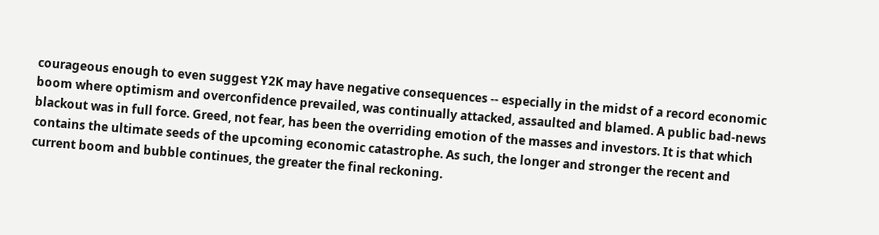courageous enough to even suggest Y2K may have negative consequences -- especially in the midst of a record economic boom where optimism and overconfidence prevailed, was continually attacked, assaulted and blamed. A public bad-news blackout was in full force. Greed, not fear, has been the overriding emotion of the masses and investors. It is that which contains the ultimate seeds of the upcoming economic catastrophe. As such, the longer and stronger the recent and current boom and bubble continues, the greater the final reckoning.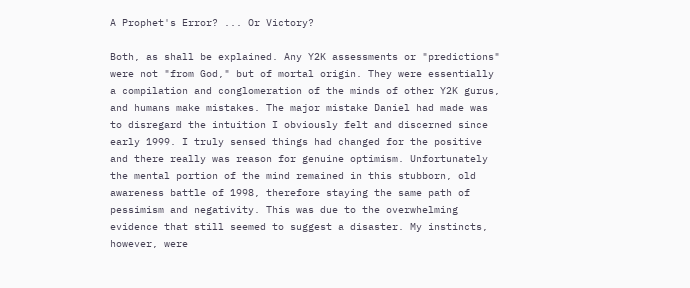A Prophet's Error? ... Or Victory?

Both, as shall be explained. Any Y2K assessments or "predictions" were not "from God," but of mortal origin. They were essentially a compilation and conglomeration of the minds of other Y2K gurus, and humans make mistakes. The major mistake Daniel had made was to disregard the intuition I obviously felt and discerned since early 1999. I truly sensed things had changed for the positive and there really was reason for genuine optimism. Unfortunately the mental portion of the mind remained in this stubborn, old awareness battle of 1998, therefore staying the same path of pessimism and negativity. This was due to the overwhelming evidence that still seemed to suggest a disaster. My instincts, however, were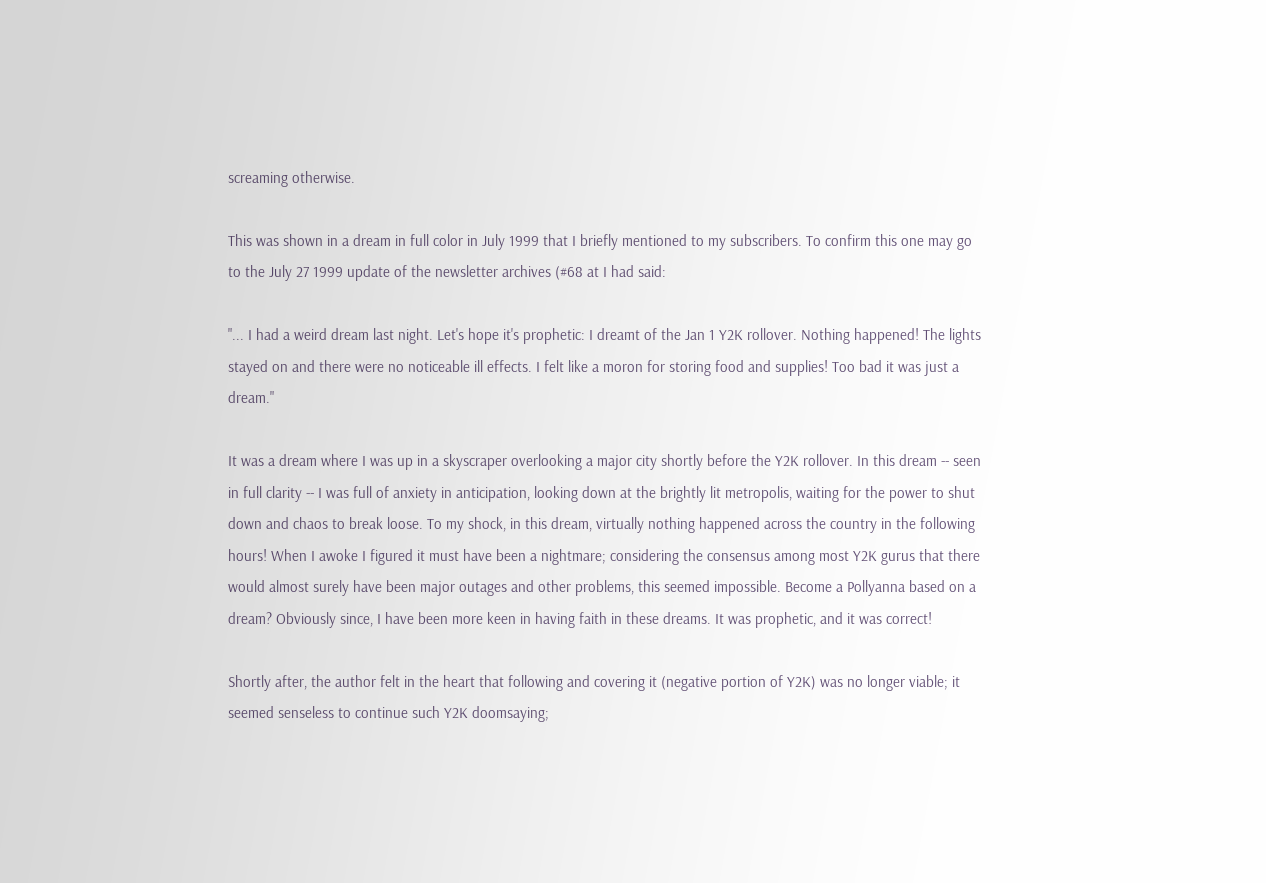screaming otherwise.

This was shown in a dream in full color in July 1999 that I briefly mentioned to my subscribers. To confirm this one may go to the July 27 1999 update of the newsletter archives (#68 at I had said:

"... I had a weird dream last night. Let's hope it's prophetic: I dreamt of the Jan 1 Y2K rollover. Nothing happened! The lights stayed on and there were no noticeable ill effects. I felt like a moron for storing food and supplies! Too bad it was just a dream."

It was a dream where I was up in a skyscraper overlooking a major city shortly before the Y2K rollover. In this dream -- seen in full clarity -- I was full of anxiety in anticipation, looking down at the brightly lit metropolis, waiting for the power to shut down and chaos to break loose. To my shock, in this dream, virtually nothing happened across the country in the following hours! When I awoke I figured it must have been a nightmare; considering the consensus among most Y2K gurus that there would almost surely have been major outages and other problems, this seemed impossible. Become a Pollyanna based on a dream? Obviously since, I have been more keen in having faith in these dreams. It was prophetic, and it was correct!

Shortly after, the author felt in the heart that following and covering it (negative portion of Y2K) was no longer viable; it seemed senseless to continue such Y2K doomsaying;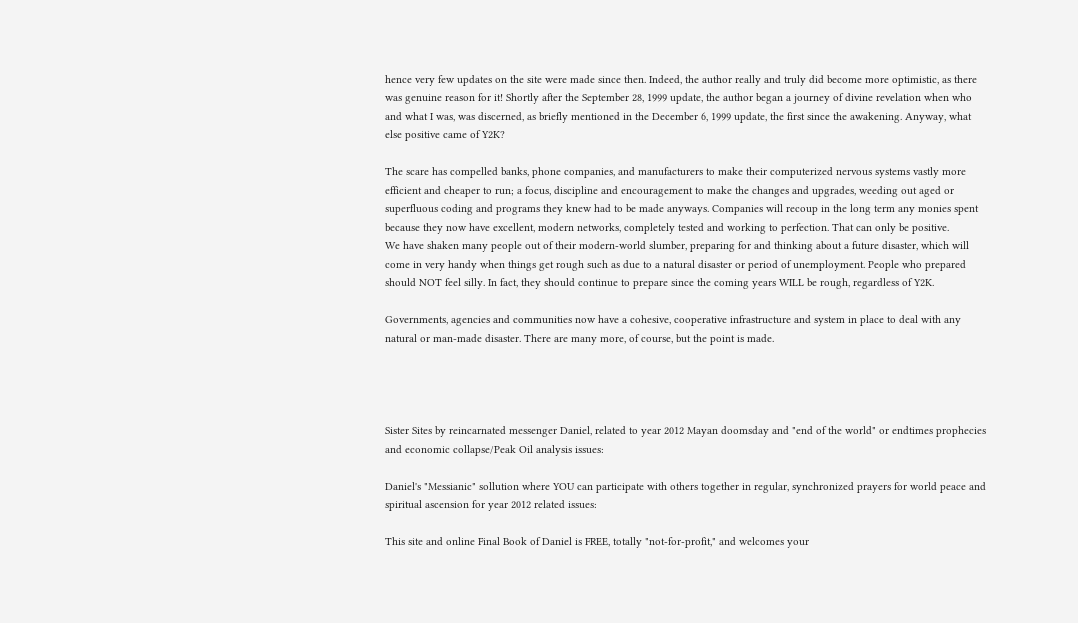hence very few updates on the site were made since then. Indeed, the author really and truly did become more optimistic, as there was genuine reason for it! Shortly after the September 28, 1999 update, the author began a journey of divine revelation when who and what I was, was discerned, as briefly mentioned in the December 6, 1999 update, the first since the awakening. Anyway, what else positive came of Y2K?

The scare has compelled banks, phone companies, and manufacturers to make their computerized nervous systems vastly more efficient and cheaper to run; a focus, discipline and encouragement to make the changes and upgrades, weeding out aged or superfluous coding and programs they knew had to be made anyways. Companies will recoup in the long term any monies spent because they now have excellent, modern networks, completely tested and working to perfection. That can only be positive.
We have shaken many people out of their modern-world slumber, preparing for and thinking about a future disaster, which will come in very handy when things get rough such as due to a natural disaster or period of unemployment. People who prepared should NOT feel silly. In fact, they should continue to prepare since the coming years WILL be rough, regardless of Y2K.

Governments, agencies and communities now have a cohesive, cooperative infrastructure and system in place to deal with any natural or man-made disaster. There are many more, of course, but the point is made.




Sister Sites by reincarnated messenger Daniel, related to year 2012 Mayan doomsday and "end of the world" or endtimes prophecies and economic collapse/Peak Oil analysis issues:

Daniel's "Messianic" sollution where YOU can participate with others together in regular, synchronized prayers for world peace and spiritual ascension for year 2012 related issues:

This site and online Final Book of Daniel is FREE, totally "not-for-profit," and welcomes your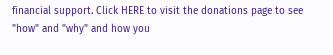financial support. Click HERE to visit the donations page to see "how" and "why" and how you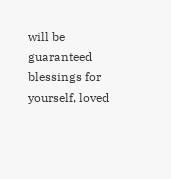will be guaranteed blessings for yourself, loved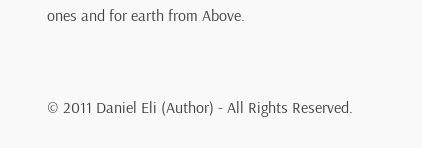ones and for earth from Above.


© 2011 Daniel Eli (Author) - All Rights Reserved.